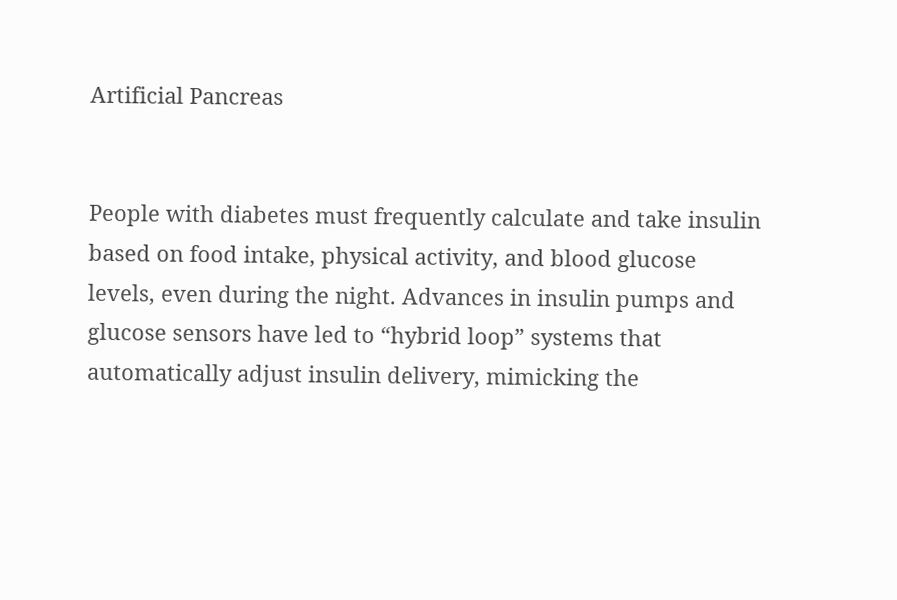Artificial Pancreas


People with diabetes must frequently calculate and take insulin based on food intake, physical activity, and blood glucose levels, even during the night. Advances in insulin pumps and glucose sensors have led to “hybrid loop” systems that automatically adjust insulin delivery, mimicking the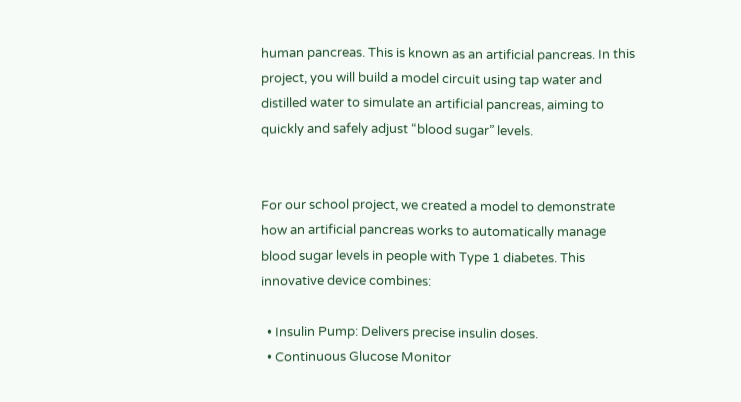human pancreas. This is known as an artificial pancreas. In this project, you will build a model circuit using tap water and distilled water to simulate an artificial pancreas, aiming to quickly and safely adjust “blood sugar” levels.


For our school project, we created a model to demonstrate how an artificial pancreas works to automatically manage blood sugar levels in people with Type 1 diabetes. This innovative device combines:

  • Insulin Pump: Delivers precise insulin doses.
  • Continuous Glucose Monitor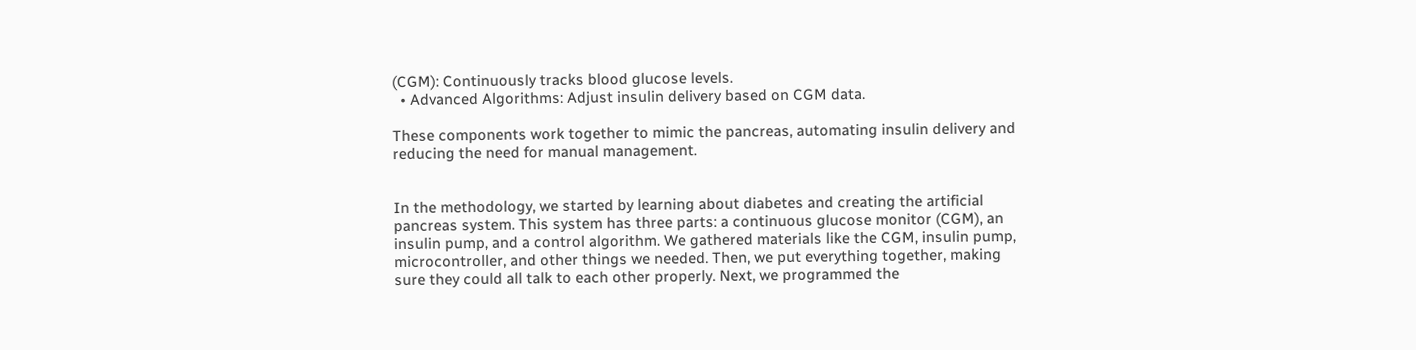(CGM): Continuously tracks blood glucose levels.
  • Advanced Algorithms: Adjust insulin delivery based on CGM data.

These components work together to mimic the pancreas, automating insulin delivery and reducing the need for manual management.


In the methodology, we started by learning about diabetes and creating the artificial pancreas system. This system has three parts: a continuous glucose monitor (CGM), an insulin pump, and a control algorithm. We gathered materials like the CGM, insulin pump, microcontroller, and other things we needed. Then, we put everything together, making sure they could all talk to each other properly. Next, we programmed the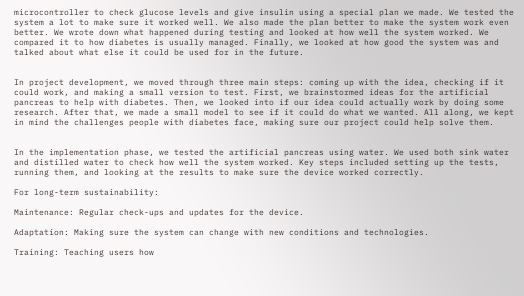microcontroller to check glucose levels and give insulin using a special plan we made. We tested the system a lot to make sure it worked well. We also made the plan better to make the system work even better. We wrote down what happened during testing and looked at how well the system worked. We compared it to how diabetes is usually managed. Finally, we looked at how good the system was and talked about what else it could be used for in the future.


In project development, we moved through three main steps: coming up with the idea, checking if it could work, and making a small version to test. First, we brainstormed ideas for the artificial pancreas to help with diabetes. Then, we looked into if our idea could actually work by doing some research. After that, we made a small model to see if it could do what we wanted. All along, we kept in mind the challenges people with diabetes face, making sure our project could help solve them.


In the implementation phase, we tested the artificial pancreas using water. We used both sink water and distilled water to check how well the system worked. Key steps included setting up the tests, running them, and looking at the results to make sure the device worked correctly.

For long-term sustainability:

Maintenance: Regular check-ups and updates for the device.

Adaptation: Making sure the system can change with new conditions and technologies.

Training: Teaching users how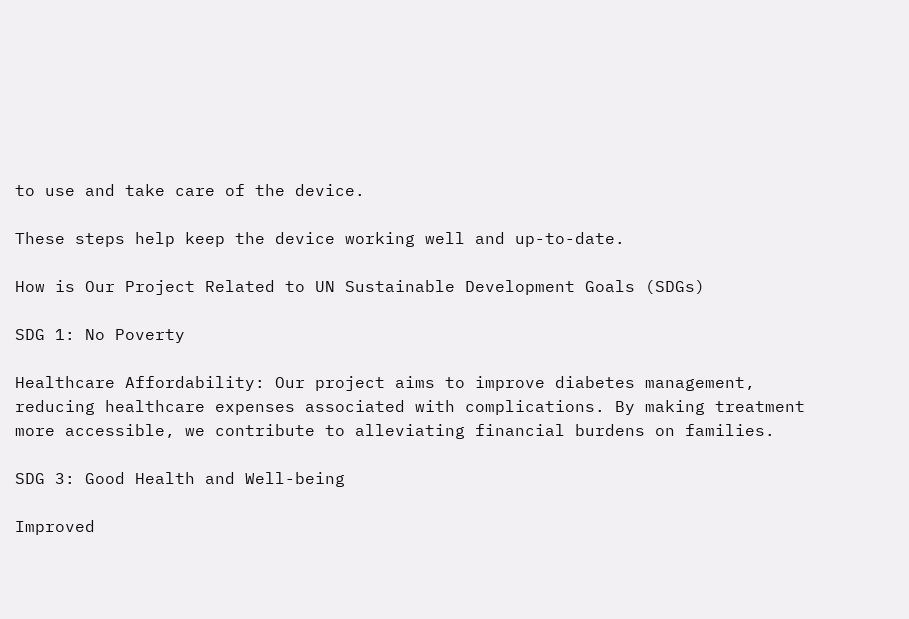to use and take care of the device.

These steps help keep the device working well and up-to-date.

How is Our Project Related to UN Sustainable Development Goals (SDGs)

SDG 1: No Poverty

Healthcare Affordability: Our project aims to improve diabetes management, reducing healthcare expenses associated with complications. By making treatment more accessible, we contribute to alleviating financial burdens on families.

SDG 3: Good Health and Well-being

Improved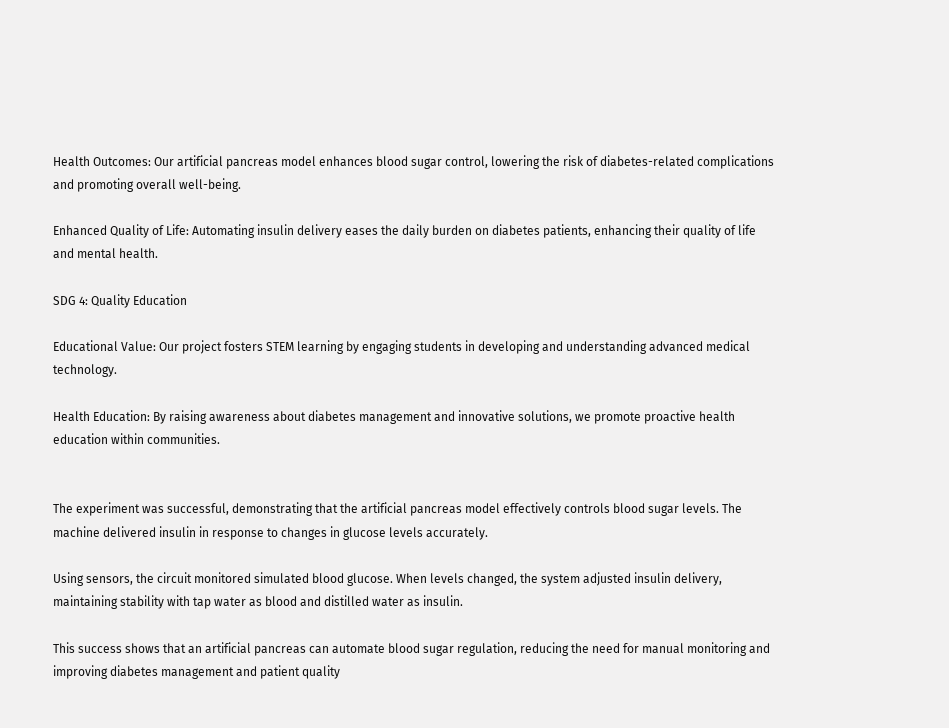Health Outcomes: Our artificial pancreas model enhances blood sugar control, lowering the risk of diabetes-related complications and promoting overall well-being.

Enhanced Quality of Life: Automating insulin delivery eases the daily burden on diabetes patients, enhancing their quality of life and mental health.

SDG 4: Quality Education

Educational Value: Our project fosters STEM learning by engaging students in developing and understanding advanced medical technology.

Health Education: By raising awareness about diabetes management and innovative solutions, we promote proactive health education within communities.


The experiment was successful, demonstrating that the artificial pancreas model effectively controls blood sugar levels. The machine delivered insulin in response to changes in glucose levels accurately.

Using sensors, the circuit monitored simulated blood glucose. When levels changed, the system adjusted insulin delivery, maintaining stability with tap water as blood and distilled water as insulin.

This success shows that an artificial pancreas can automate blood sugar regulation, reducing the need for manual monitoring and improving diabetes management and patient quality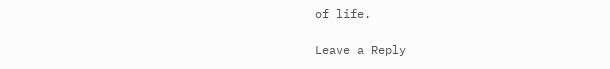of life.

Leave a Reply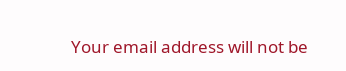Your email address will not be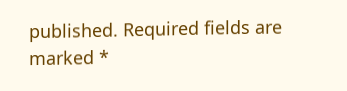published. Required fields are marked *